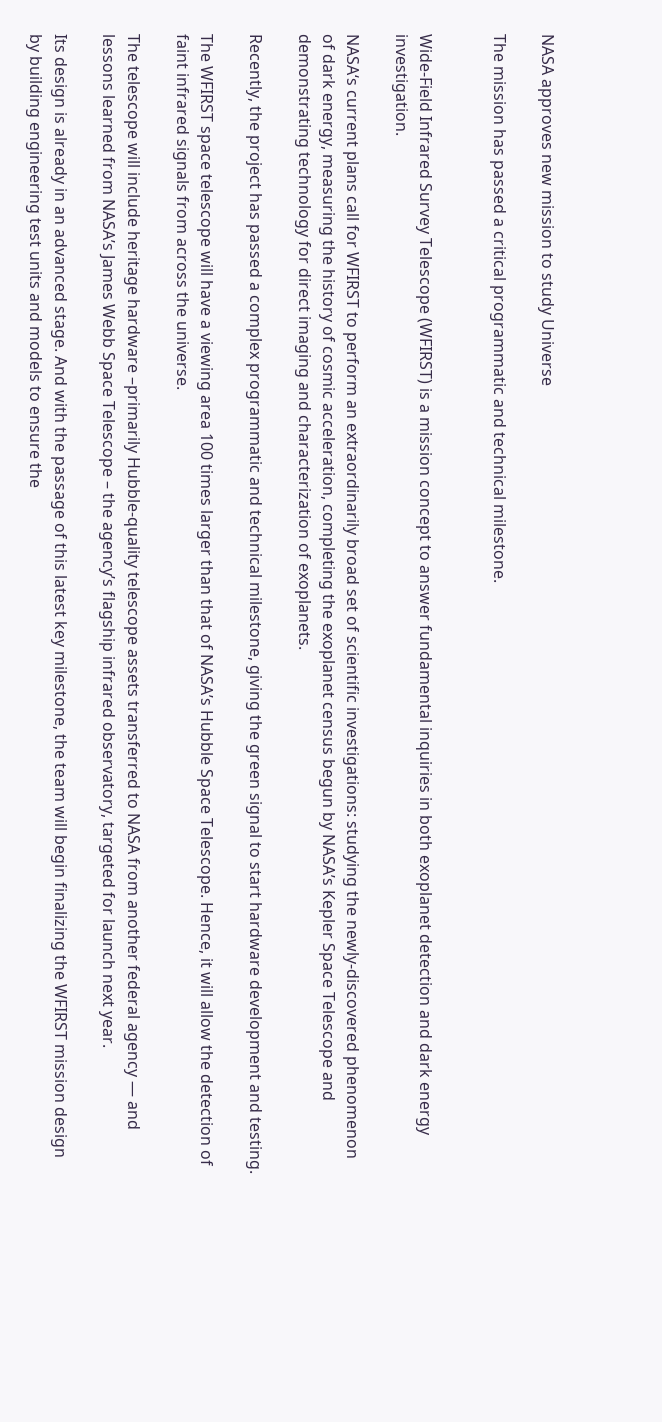NASA approves new mission to study Universe

The mission has passed a critical programmatic and technical milestone.


Wide-Field Infrared Survey Telescope (WFIRST) is a mission concept to answer fundamental inquiries in both exoplanet detection and dark energy investigation.

NASA‘s current plans call for WFIRST to perform an extraordinarily broad set of scientific investigations: studying the newly-discovered phenomenon of dark energy, measuring the history of cosmic acceleration, completing the exoplanet census begun by NASA’s Kepler Space Telescope and demonstrating technology for direct imaging and characterization of exoplanets.

Recently, the project has passed a complex programmatic and technical milestone, giving the green signal to start hardware development and testing.

The WFIRST space telescope will have a viewing area 100 times larger than that of NASA’s Hubble Space Telescope. Hence, it will allow the detection of faint infrared signals from across the universe.

The telescope will include heritage hardware –primarily Hubble-quality telescope assets transferred to NASA from another federal agency — and lessons learned from NASA’s James Webb Space Telescope – the agency’s flagship infrared observatory, targeted for launch next year.

Its design is already in an advanced stage. And with the passage of this latest key milestone, the team will begin finalizing the WFIRST mission design by building engineering test units and models to ensure the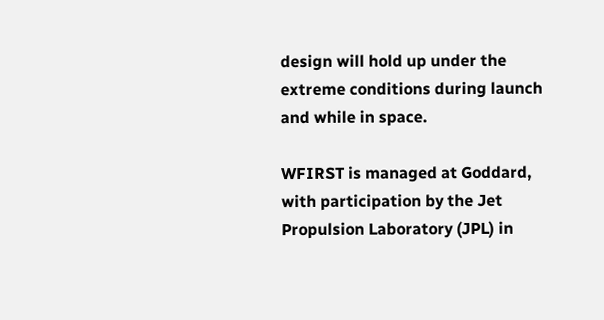design will hold up under the extreme conditions during launch and while in space.

WFIRST is managed at Goddard, with participation by the Jet Propulsion Laboratory (JPL) in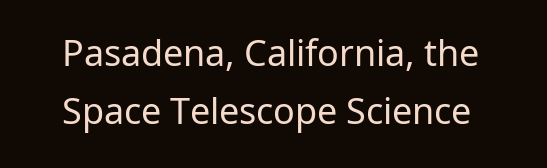Pasadena, California, the Space Telescope Science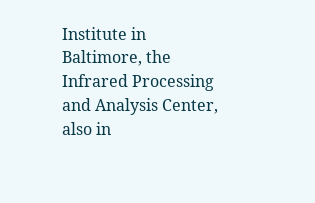Institute in Baltimore, the Infrared Processing and Analysis Center, also in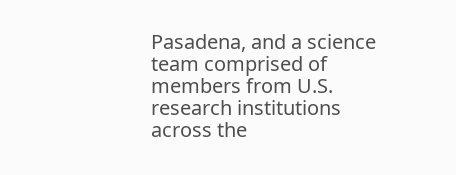Pasadena, and a science team comprised of members from U.S. research institutions across the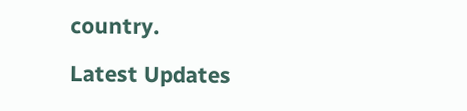country.

Latest Updates